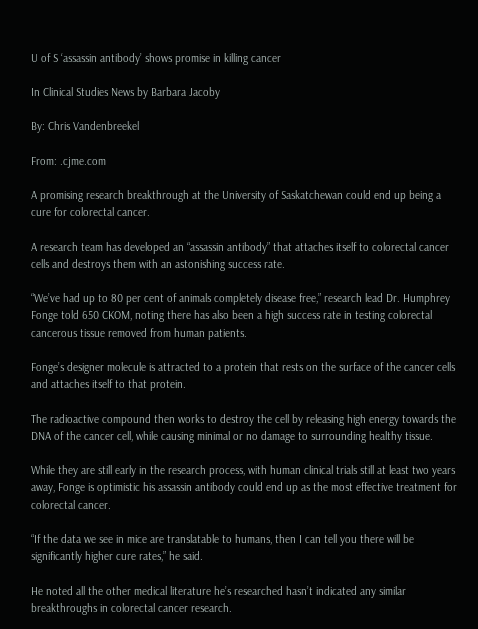U of S ‘assassin antibody’ shows promise in killing cancer

In Clinical Studies News by Barbara Jacoby

By: Chris Vandenbreekel

From: .cjme.com

A promising research breakthrough at the University of Saskatchewan could end up being a cure for colorectal cancer.

A research team has developed an “assassin antibody” that attaches itself to colorectal cancer cells and destroys them with an astonishing success rate.

“We’ve had up to 80 per cent of animals completely disease free,” research lead Dr. Humphrey Fonge told 650 CKOM, noting there has also been a high success rate in testing colorectal cancerous tissue removed from human patients.

Fonge’s designer molecule is attracted to a protein that rests on the surface of the cancer cells and attaches itself to that protein.

The radioactive compound then works to destroy the cell by releasing high energy towards the DNA of the cancer cell, while causing minimal or no damage to surrounding healthy tissue.

While they are still early in the research process, with human clinical trials still at least two years away, Fonge is optimistic his assassin antibody could end up as the most effective treatment for colorectal cancer.

“If the data we see in mice are translatable to humans, then I can tell you there will be significantly higher cure rates,” he said.

He noted all the other medical literature he’s researched hasn’t indicated any similar breakthroughs in colorectal cancer research.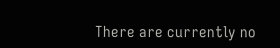There are currently no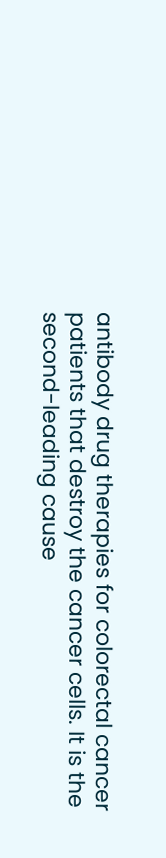antibody drug therapies for colorectal cancer patients that destroy the cancer cells. It is the second-leading cause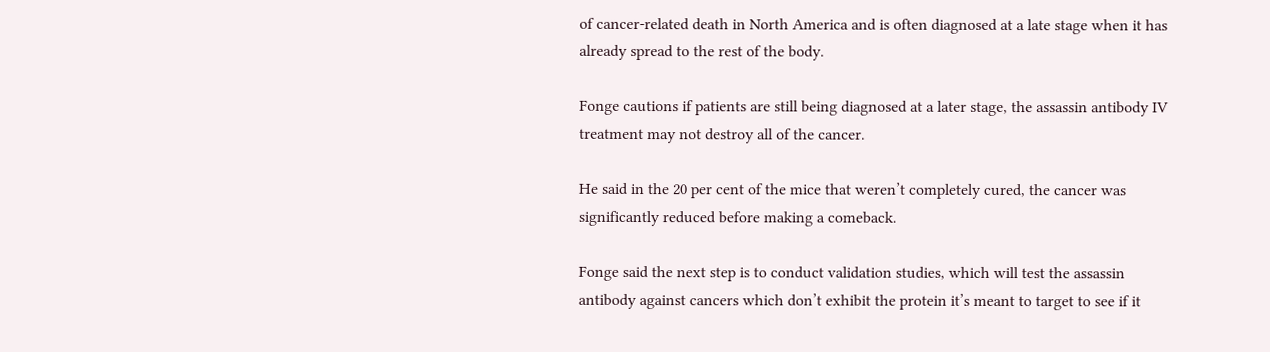of cancer-related death in North America and is often diagnosed at a late stage when it has already spread to the rest of the body.

Fonge cautions if patients are still being diagnosed at a later stage, the assassin antibody IV treatment may not destroy all of the cancer.

He said in the 20 per cent of the mice that weren’t completely cured, the cancer was significantly reduced before making a comeback.

Fonge said the next step is to conduct validation studies, which will test the assassin antibody against cancers which don’t exhibit the protein it’s meant to target to see if it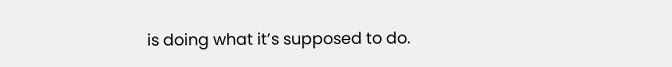is doing what it’s supposed to do.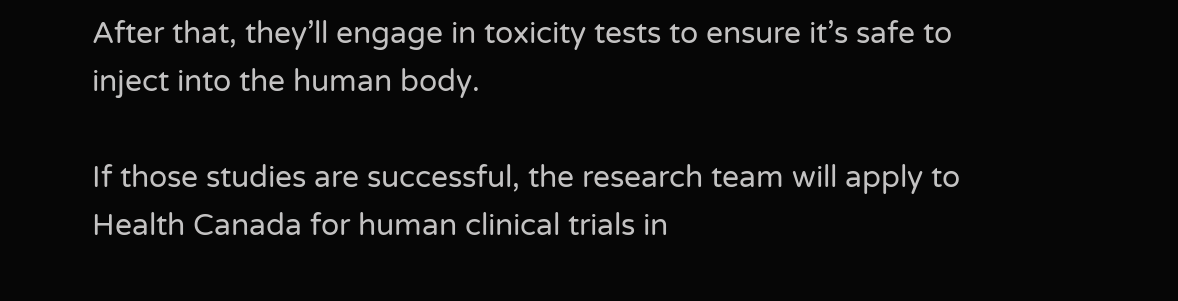After that, they’ll engage in toxicity tests to ensure it’s safe to inject into the human body.

If those studies are successful, the research team will apply to Health Canada for human clinical trials in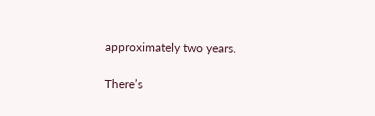approximately two years.

There’s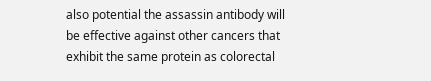also potential the assassin antibody will be effective against other cancers that exhibit the same protein as colorectal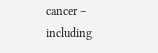cancer – including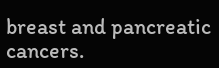breast and pancreatic cancers.